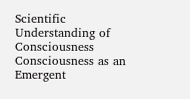Scientific Understanding of Consciousness
Consciousness as an Emergent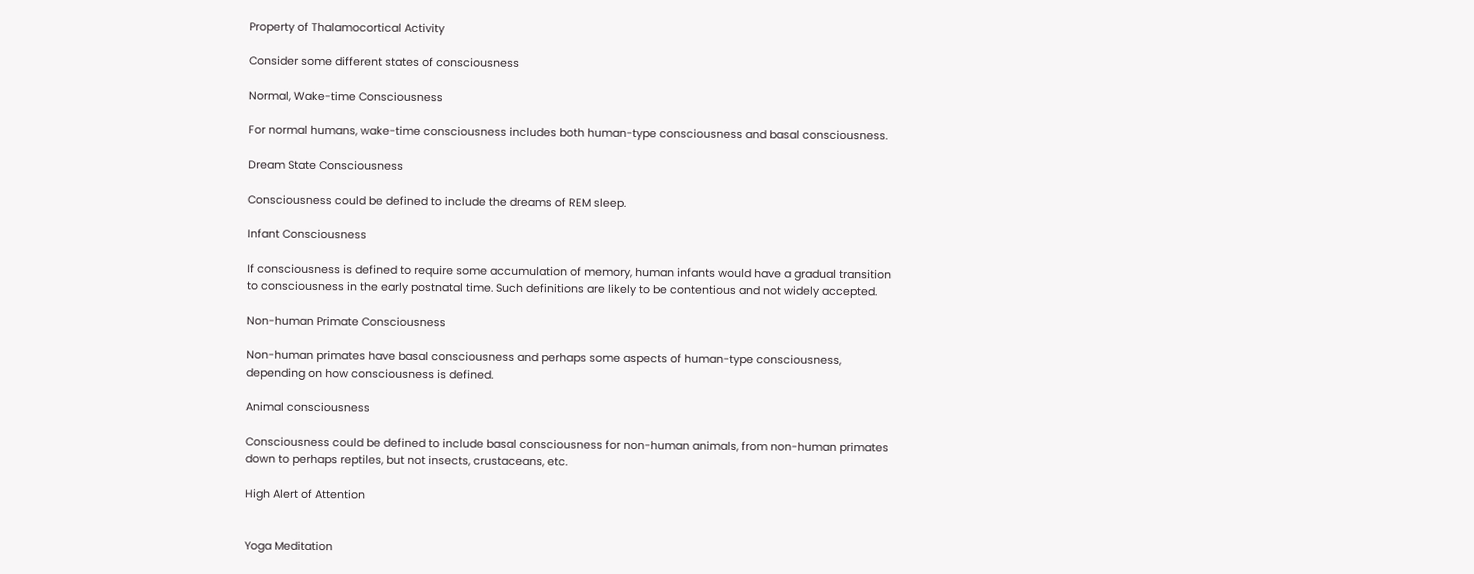Property of Thalamocortical Activity

Consider some different states of consciousness

Normal, Wake-time Consciousness

For normal humans, wake-time consciousness includes both human-type consciousness and basal consciousness.

Dream State Consciousness

Consciousness could be defined to include the dreams of REM sleep.

Infant Consciousness

If consciousness is defined to require some accumulation of memory, human infants would have a gradual transition to consciousness in the early postnatal time. Such definitions are likely to be contentious and not widely accepted.

Non-human Primate Consciousness

Non-human primates have basal consciousness and perhaps some aspects of human-type consciousness, depending on how consciousness is defined.

Animal consciousness

Consciousness could be defined to include basal consciousness for non-human animals, from non-human primates down to perhaps reptiles, but not insects, crustaceans, etc.

High Alert of Attention


Yoga Meditation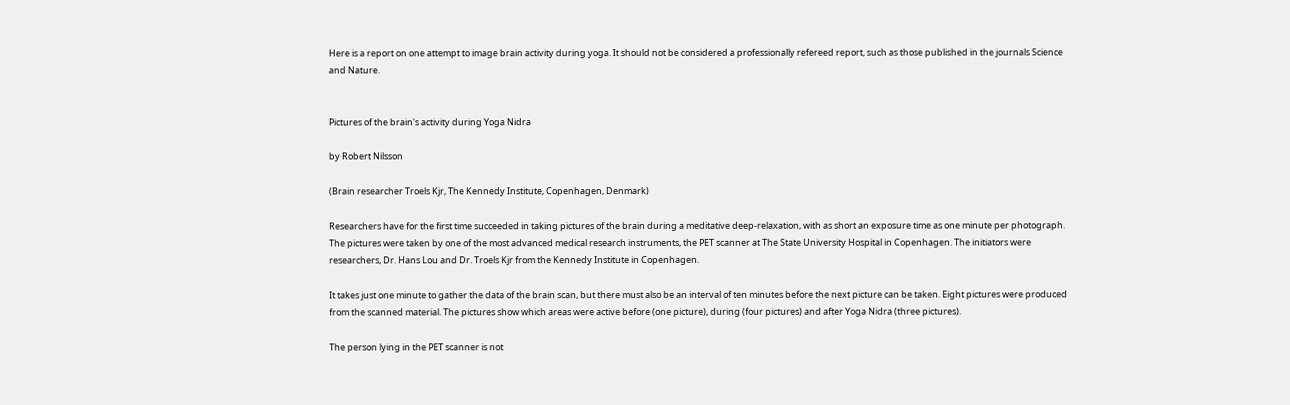Here is a report on one attempt to image brain activity during yoga. It should not be considered a professionally refereed report, such as those published in the journals Science and Nature.


Pictures of the brain's activity during Yoga Nidra

by Robert Nilsson

(Brain researcher Troels Kjr, The Kennedy Institute, Copenhagen, Denmark)

Researchers have for the first time succeeded in taking pictures of the brain during a meditative deep-relaxation, with as short an exposure time as one minute per photograph. The pictures were taken by one of the most advanced medical research instruments, the PET scanner at The State University Hospital in Copenhagen. The initiators were researchers, Dr. Hans Lou and Dr. Troels Kjr from the Kennedy Institute in Copenhagen.

It takes just one minute to gather the data of the brain scan, but there must also be an interval of ten minutes before the next picture can be taken. Eight pictures were produced from the scanned material. The pictures show which areas were active before (one picture), during (four pictures) and after Yoga Nidra (three pictures).

The person lying in the PET scanner is not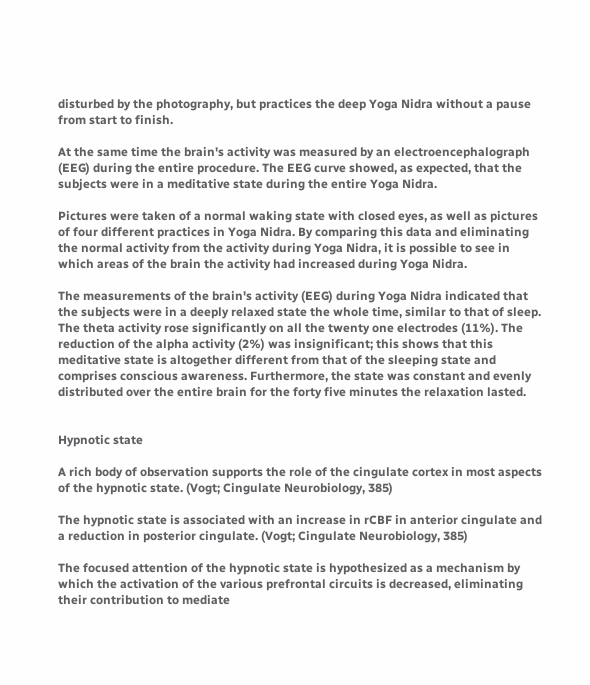disturbed by the photography, but practices the deep Yoga Nidra without a pause from start to finish.

At the same time the brain's activity was measured by an electroencephalograph (EEG) during the entire procedure. The EEG curve showed, as expected, that the subjects were in a meditative state during the entire Yoga Nidra.

Pictures were taken of a normal waking state with closed eyes, as well as pictures of four different practices in Yoga Nidra. By comparing this data and eliminating the normal activity from the activity during Yoga Nidra, it is possible to see in which areas of the brain the activity had increased during Yoga Nidra.

The measurements of the brain's activity (EEG) during Yoga Nidra indicated that the subjects were in a deeply relaxed state the whole time, similar to that of sleep. The theta activity rose significantly on all the twenty one electrodes (11%). The reduction of the alpha activity (2%) was insignificant; this shows that this meditative state is altogether different from that of the sleeping state and comprises conscious awareness. Furthermore, the state was constant and evenly distributed over the entire brain for the forty five minutes the relaxation lasted.


Hypnotic state

A rich body of observation supports the role of the cingulate cortex in most aspects of the hypnotic state. (Vogt; Cingulate Neurobiology, 385)

The hypnotic state is associated with an increase in rCBF in anterior cingulate and a reduction in posterior cingulate. (Vogt; Cingulate Neurobiology, 385)

The focused attention of the hypnotic state is hypothesized as a mechanism by which the activation of the various prefrontal circuits is decreased, eliminating their contribution to mediate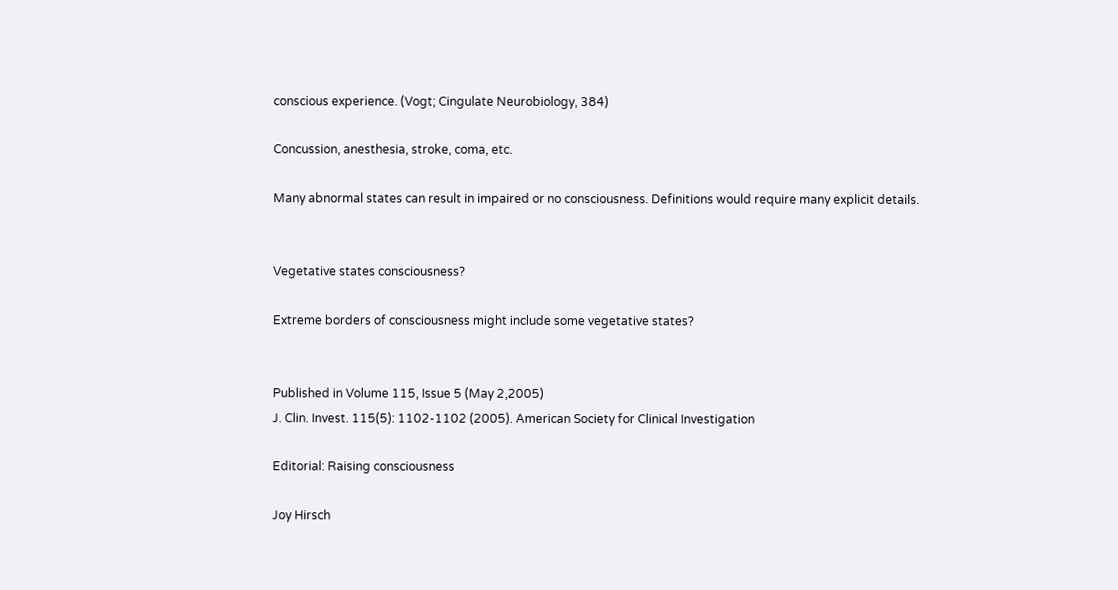conscious experience. (Vogt; Cingulate Neurobiology, 384)

Concussion, anesthesia, stroke, coma, etc.

Many abnormal states can result in impaired or no consciousness. Definitions would require many explicit details.


Vegetative states consciousness?

Extreme borders of consciousness might include some vegetative states?


Published in Volume 115, Issue 5 (May 2,2005)
J. Clin. Invest. 115(5): 1102-1102 (2005). American Society for Clinical Investigation

Editorial: Raising consciousness

Joy Hirsch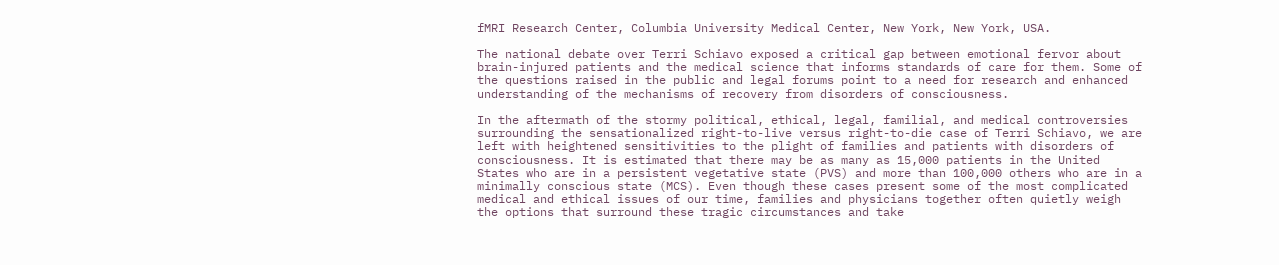fMRI Research Center, Columbia University Medical Center, New York, New York, USA.

The national debate over Terri Schiavo exposed a critical gap between emotional fervor about brain-injured patients and the medical science that informs standards of care for them. Some of the questions raised in the public and legal forums point to a need for research and enhanced understanding of the mechanisms of recovery from disorders of consciousness.

In the aftermath of the stormy political, ethical, legal, familial, and medical controversies surrounding the sensationalized right-to-live versus right-to-die case of Terri Schiavo, we are left with heightened sensitivities to the plight of families and patients with disorders of consciousness. It is estimated that there may be as many as 15,000 patients in the United States who are in a persistent vegetative state (PVS) and more than 100,000 others who are in a minimally conscious state (MCS). Even though these cases present some of the most complicated medical and ethical issues of our time, families and physicians together often quietly weigh the options that surround these tragic circumstances and take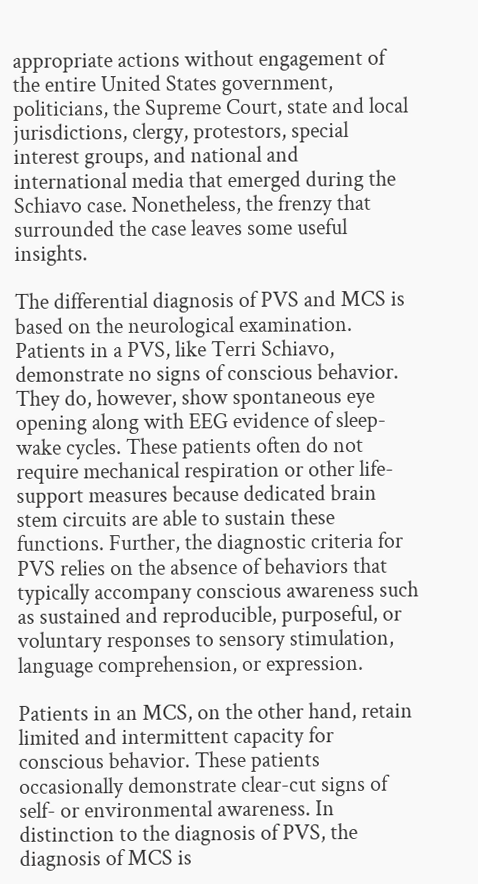appropriate actions without engagement of the entire United States government, politicians, the Supreme Court, state and local jurisdictions, clergy, protestors, special interest groups, and national and international media that emerged during the Schiavo case. Nonetheless, the frenzy that surrounded the case leaves some useful insights.

The differential diagnosis of PVS and MCS is based on the neurological examination. Patients in a PVS, like Terri Schiavo, demonstrate no signs of conscious behavior. They do, however, show spontaneous eye opening along with EEG evidence of sleep-wake cycles. These patients often do not require mechanical respiration or other life-support measures because dedicated brain stem circuits are able to sustain these functions. Further, the diagnostic criteria for PVS relies on the absence of behaviors that typically accompany conscious awareness such as sustained and reproducible, purposeful, or voluntary responses to sensory stimulation, language comprehension, or expression.

Patients in an MCS, on the other hand, retain limited and intermittent capacity for conscious behavior. These patients occasionally demonstrate clear-cut signs of self- or environmental awareness. In distinction to the diagnosis of PVS, the diagnosis of MCS is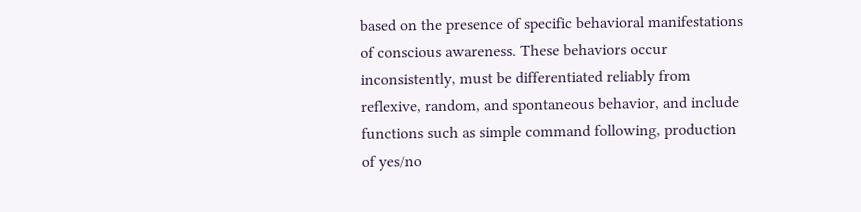based on the presence of specific behavioral manifestations of conscious awareness. These behaviors occur inconsistently, must be differentiated reliably from reflexive, random, and spontaneous behavior, and include functions such as simple command following, production of yes/no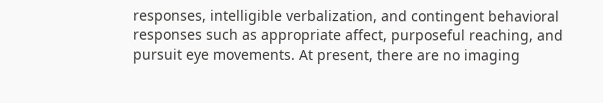responses, intelligible verbalization, and contingent behavioral responses such as appropriate affect, purposeful reaching, and pursuit eye movements. At present, there are no imaging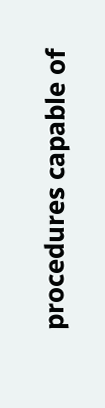procedures capable of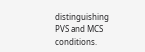distinguishing PVS and MCS conditions.